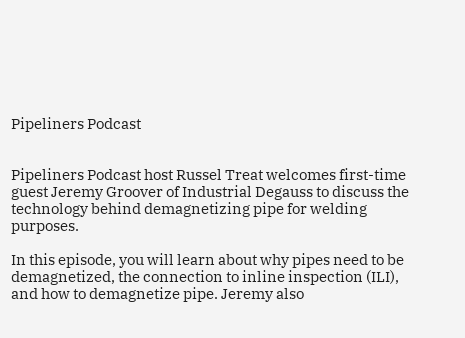Pipeliners Podcast


Pipeliners Podcast host Russel Treat welcomes first-time guest Jeremy Groover of Industrial Degauss to discuss the technology behind demagnetizing pipe for welding purposes.

In this episode, you will learn about why pipes need to be demagnetized, the connection to inline inspection (ILI), and how to demagnetize pipe. Jeremy also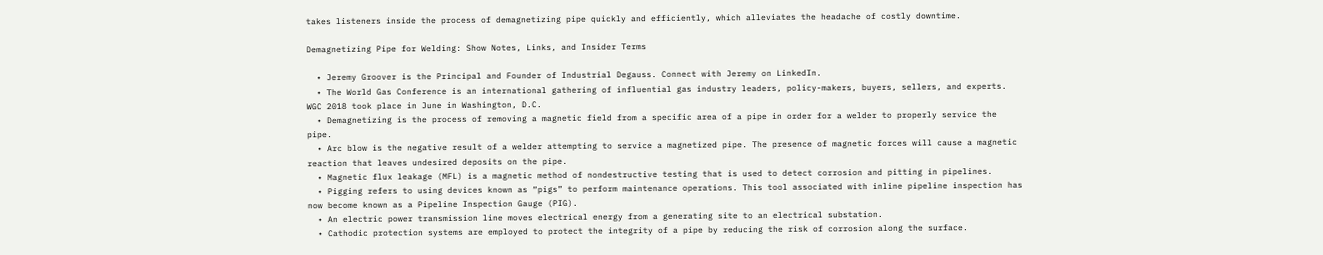takes listeners inside the process of demagnetizing pipe quickly and efficiently, which alleviates the headache of costly downtime.

Demagnetizing Pipe for Welding: Show Notes, Links, and Insider Terms

  • Jeremy Groover is the Principal and Founder of Industrial Degauss. Connect with Jeremy on LinkedIn.
  • The World Gas Conference is an international gathering of influential gas industry leaders, policy-makers, buyers, sellers, and experts. WGC 2018 took place in June in Washington, D.C.
  • Demagnetizing is the process of removing a magnetic field from a specific area of a pipe in order for a welder to properly service the pipe.
  • Arc blow is the negative result of a welder attempting to service a magnetized pipe. The presence of magnetic forces will cause a magnetic reaction that leaves undesired deposits on the pipe.
  • Magnetic flux leakage (MFL) is a magnetic method of nondestructive testing that is used to detect corrosion and pitting in pipelines.
  • Pigging refers to using devices known as “pigs” to perform maintenance operations. This tool associated with inline pipeline inspection has now become known as a Pipeline Inspection Gauge (PIG).
  • An electric power transmission line moves electrical energy from a generating site to an electrical substation.
  • Cathodic protection systems are employed to protect the integrity of a pipe by reducing the risk of corrosion along the surface.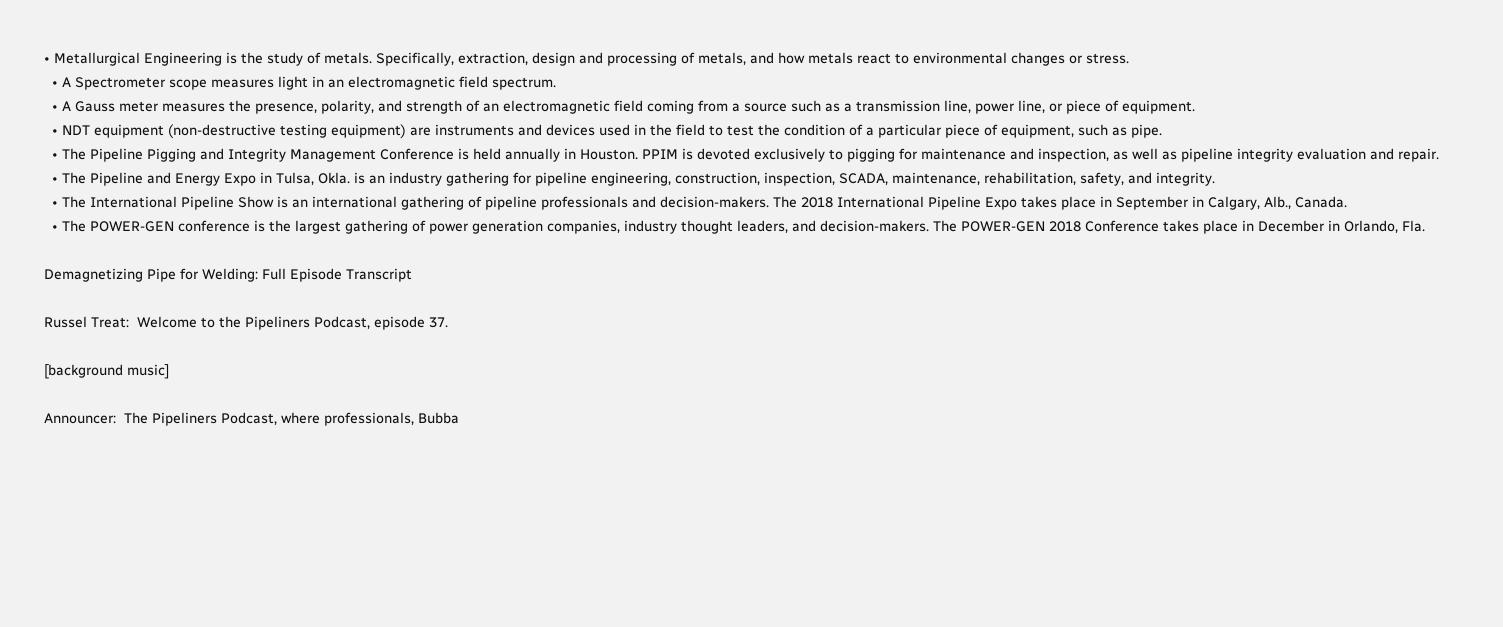• Metallurgical Engineering is the study of metals. Specifically, extraction, design and processing of metals, and how metals react to environmental changes or stress.
  • A Spectrometer scope measures light in an electromagnetic field spectrum.
  • A Gauss meter measures the presence, polarity, and strength of an electromagnetic field coming from a source such as a transmission line, power line, or piece of equipment.
  • NDT equipment (non-destructive testing equipment) are instruments and devices used in the field to test the condition of a particular piece of equipment, such as pipe.
  • The Pipeline Pigging and Integrity Management Conference is held annually in Houston. PPIM is devoted exclusively to pigging for maintenance and inspection, as well as pipeline integrity evaluation and repair.
  • The Pipeline and Energy Expo in Tulsa, Okla. is an industry gathering for pipeline engineering, construction, inspection, SCADA, maintenance, rehabilitation, safety, and integrity.
  • The International Pipeline Show is an international gathering of pipeline professionals and decision-makers. The 2018 International Pipeline Expo takes place in September in Calgary, Alb., Canada.
  • The POWER-GEN conference is the largest gathering of power generation companies, industry thought leaders, and decision-makers. The POWER-GEN 2018 Conference takes place in December in Orlando, Fla.

Demagnetizing Pipe for Welding: Full Episode Transcript

Russel Treat:  Welcome to the Pipeliners Podcast, episode 37.

[background music]

Announcer:  The Pipeliners Podcast, where professionals, Bubba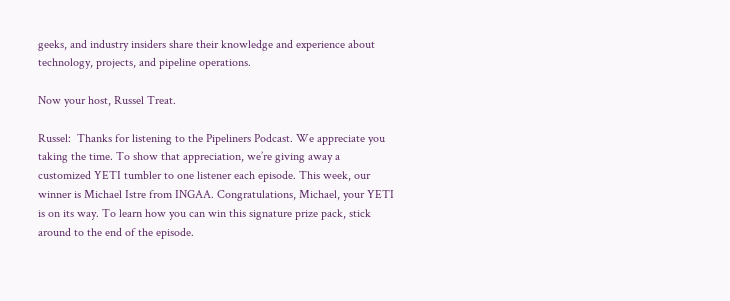geeks, and industry insiders share their knowledge and experience about technology, projects, and pipeline operations.

Now your host, Russel Treat.

Russel:  Thanks for listening to the Pipeliners Podcast. We appreciate you taking the time. To show that appreciation, we’re giving away a customized YETI tumbler to one listener each episode. This week, our winner is Michael Istre from INGAA. Congratulations, Michael, your YETI is on its way. To learn how you can win this signature prize pack, stick around to the end of the episode.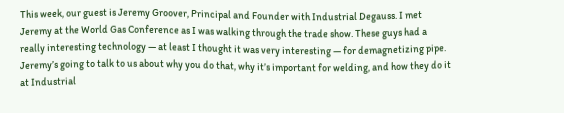This week, our guest is Jeremy Groover, Principal and Founder with Industrial Degauss. I met Jeremy at the World Gas Conference as I was walking through the trade show. These guys had a really interesting technology — at least I thought it was very interesting — for demagnetizing pipe. Jeremy’s going to talk to us about why you do that, why it’s important for welding, and how they do it at Industrial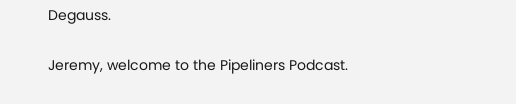Degauss.

Jeremy, welcome to the Pipeliners Podcast.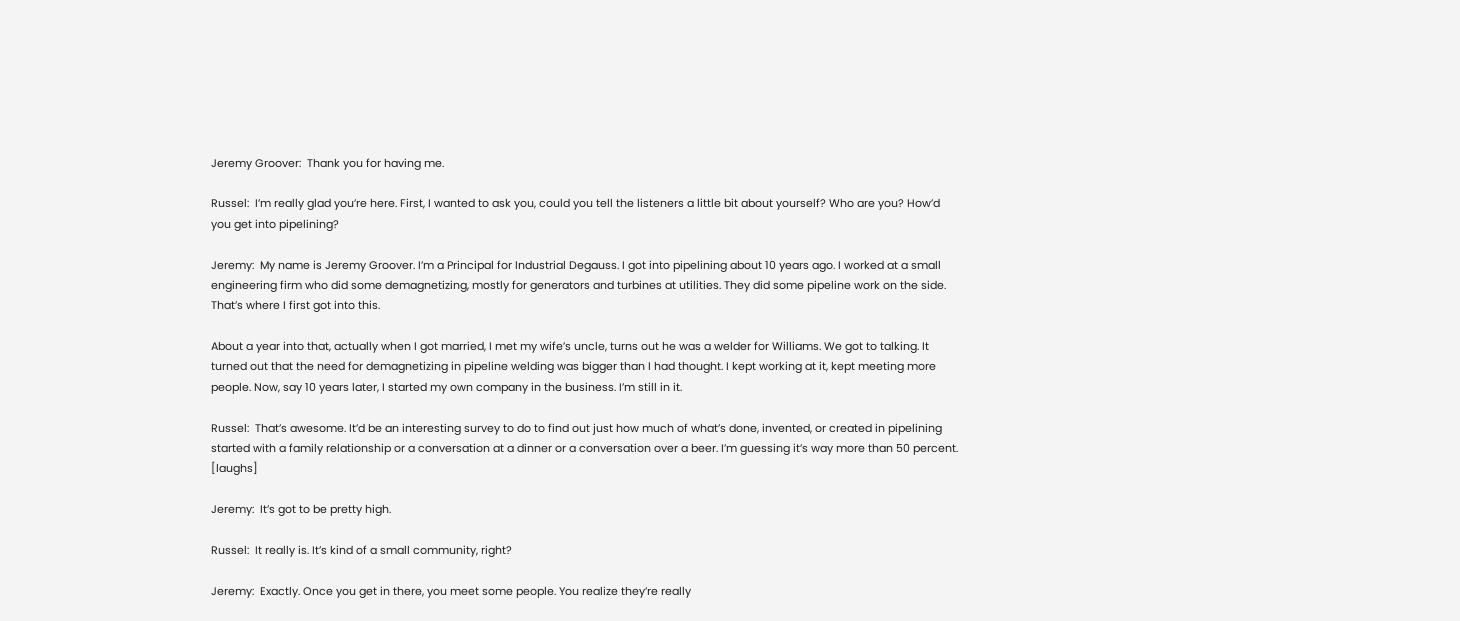Jeremy Groover:  Thank you for having me.

Russel:  I’m really glad you’re here. First, I wanted to ask you, could you tell the listeners a little bit about yourself? Who are you? How’d you get into pipelining?

Jeremy:  My name is Jeremy Groover. I’m a Principal for Industrial Degauss. I got into pipelining about 10 years ago. I worked at a small engineering firm who did some demagnetizing, mostly for generators and turbines at utilities. They did some pipeline work on the side. That’s where I first got into this.

About a year into that, actually when I got married, I met my wife’s uncle, turns out he was a welder for Williams. We got to talking. It turned out that the need for demagnetizing in pipeline welding was bigger than I had thought. I kept working at it, kept meeting more people. Now, say 10 years later, I started my own company in the business. I’m still in it.

Russel:  That’s awesome. It’d be an interesting survey to do to find out just how much of what’s done, invented, or created in pipelining started with a family relationship or a conversation at a dinner or a conversation over a beer. I’m guessing it’s way more than 50 percent. [laughs]

Jeremy:  It’s got to be pretty high.

Russel:  It really is. It’s kind of a small community, right?

Jeremy:  Exactly. Once you get in there, you meet some people. You realize they’re really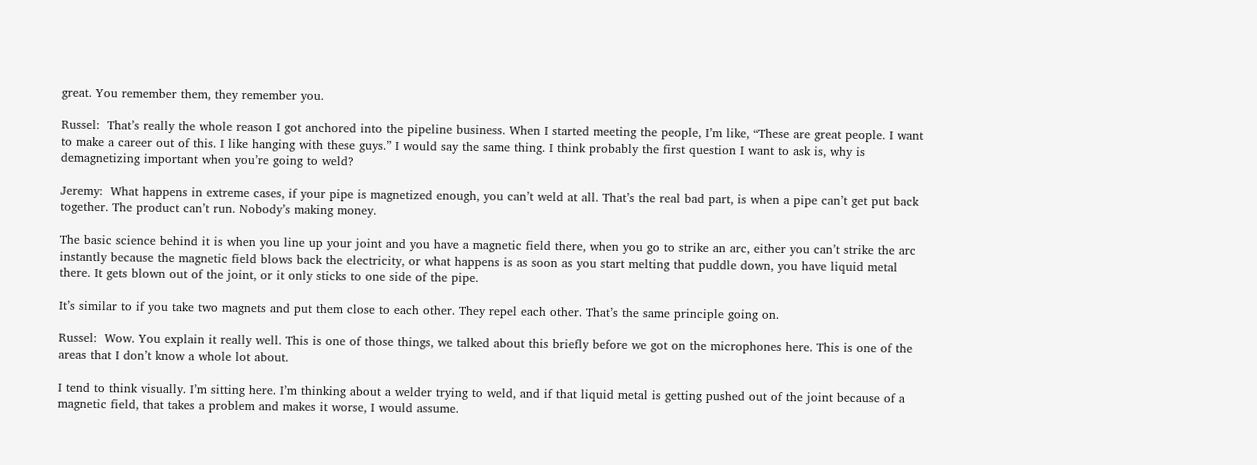great. You remember them, they remember you.

Russel:  That’s really the whole reason I got anchored into the pipeline business. When I started meeting the people, I’m like, “These are great people. I want to make a career out of this. I like hanging with these guys.” I would say the same thing. I think probably the first question I want to ask is, why is demagnetizing important when you’re going to weld?

Jeremy:  What happens in extreme cases, if your pipe is magnetized enough, you can’t weld at all. That’s the real bad part, is when a pipe can’t get put back together. The product can’t run. Nobody’s making money.

The basic science behind it is when you line up your joint and you have a magnetic field there, when you go to strike an arc, either you can’t strike the arc instantly because the magnetic field blows back the electricity, or what happens is as soon as you start melting that puddle down, you have liquid metal there. It gets blown out of the joint, or it only sticks to one side of the pipe.

It’s similar to if you take two magnets and put them close to each other. They repel each other. That’s the same principle going on.

Russel:  Wow. You explain it really well. This is one of those things, we talked about this briefly before we got on the microphones here. This is one of the areas that I don’t know a whole lot about.

I tend to think visually. I’m sitting here. I’m thinking about a welder trying to weld, and if that liquid metal is getting pushed out of the joint because of a magnetic field, that takes a problem and makes it worse, I would assume.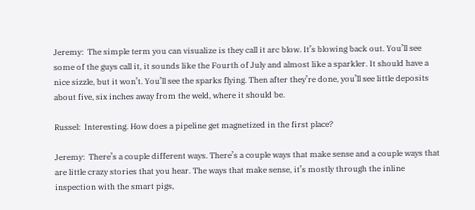Jeremy:  The simple term you can visualize is they call it arc blow. It’s blowing back out. You’ll see some of the guys call it, it sounds like the Fourth of July and almost like a sparkler. It should have a nice sizzle, but it won’t. You’ll see the sparks flying. Then after they’re done, you’ll see little deposits about five, six inches away from the weld, where it should be.

Russel:  Interesting. How does a pipeline get magnetized in the first place?

Jeremy:  There’s a couple different ways. There’s a couple ways that make sense and a couple ways that are little crazy stories that you hear. The ways that make sense, it’s mostly through the inline inspection with the smart pigs,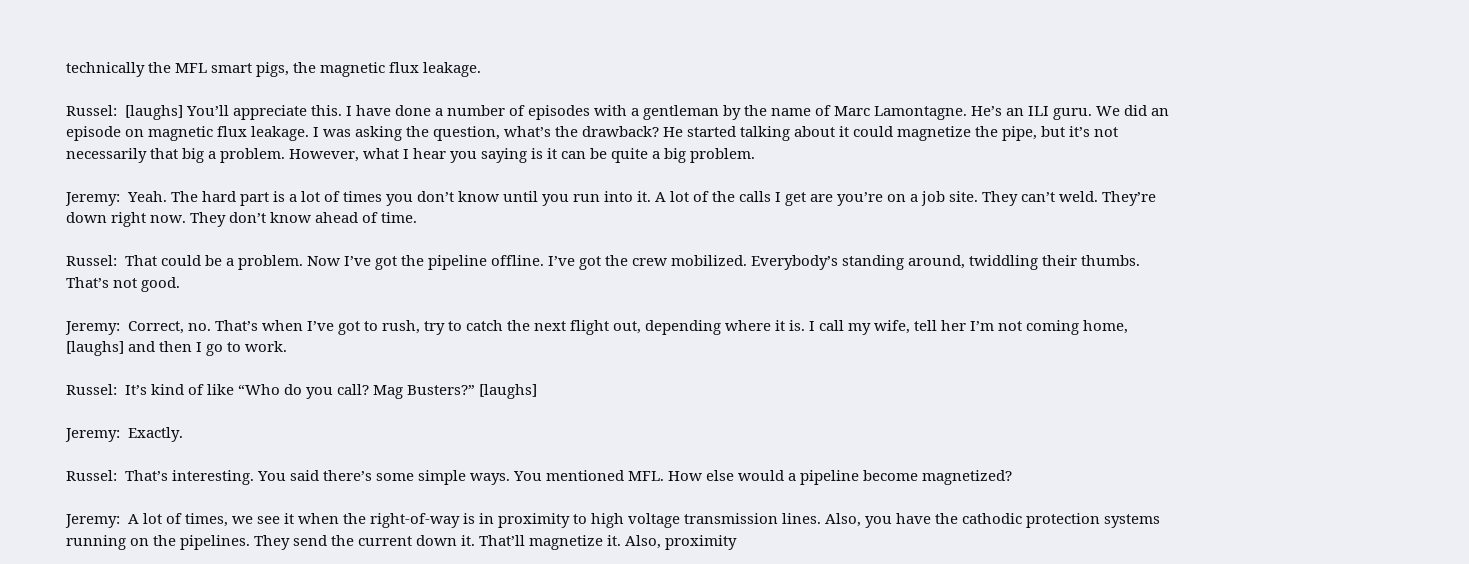technically the MFL smart pigs, the magnetic flux leakage.

Russel:  [laughs] You’ll appreciate this. I have done a number of episodes with a gentleman by the name of Marc Lamontagne. He’s an ILI guru. We did an episode on magnetic flux leakage. I was asking the question, what’s the drawback? He started talking about it could magnetize the pipe, but it’s not necessarily that big a problem. However, what I hear you saying is it can be quite a big problem.

Jeremy:  Yeah. The hard part is a lot of times you don’t know until you run into it. A lot of the calls I get are you’re on a job site. They can’t weld. They’re down right now. They don’t know ahead of time.

Russel:  That could be a problem. Now I’ve got the pipeline offline. I’ve got the crew mobilized. Everybody’s standing around, twiddling their thumbs. That’s not good.

Jeremy:  Correct, no. That’s when I’ve got to rush, try to catch the next flight out, depending where it is. I call my wife, tell her I’m not coming home, [laughs] and then I go to work.

Russel:  It’s kind of like “Who do you call? Mag Busters?” [laughs]

Jeremy:  Exactly.

Russel:  That’s interesting. You said there’s some simple ways. You mentioned MFL. How else would a pipeline become magnetized?

Jeremy:  A lot of times, we see it when the right-of-way is in proximity to high voltage transmission lines. Also, you have the cathodic protection systems running on the pipelines. They send the current down it. That’ll magnetize it. Also, proximity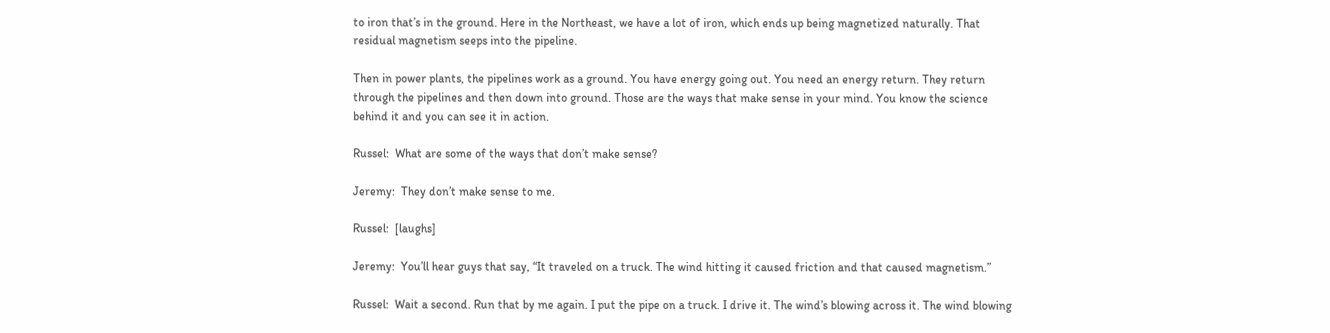to iron that’s in the ground. Here in the Northeast, we have a lot of iron, which ends up being magnetized naturally. That residual magnetism seeps into the pipeline.

Then in power plants, the pipelines work as a ground. You have energy going out. You need an energy return. They return through the pipelines and then down into ground. Those are the ways that make sense in your mind. You know the science behind it and you can see it in action.

Russel:  What are some of the ways that don’t make sense?

Jeremy:  They don’t make sense to me.

Russel:  [laughs]

Jeremy:  You’ll hear guys that say, “It traveled on a truck. The wind hitting it caused friction and that caused magnetism.”

Russel:  Wait a second. Run that by me again. I put the pipe on a truck. I drive it. The wind’s blowing across it. The wind blowing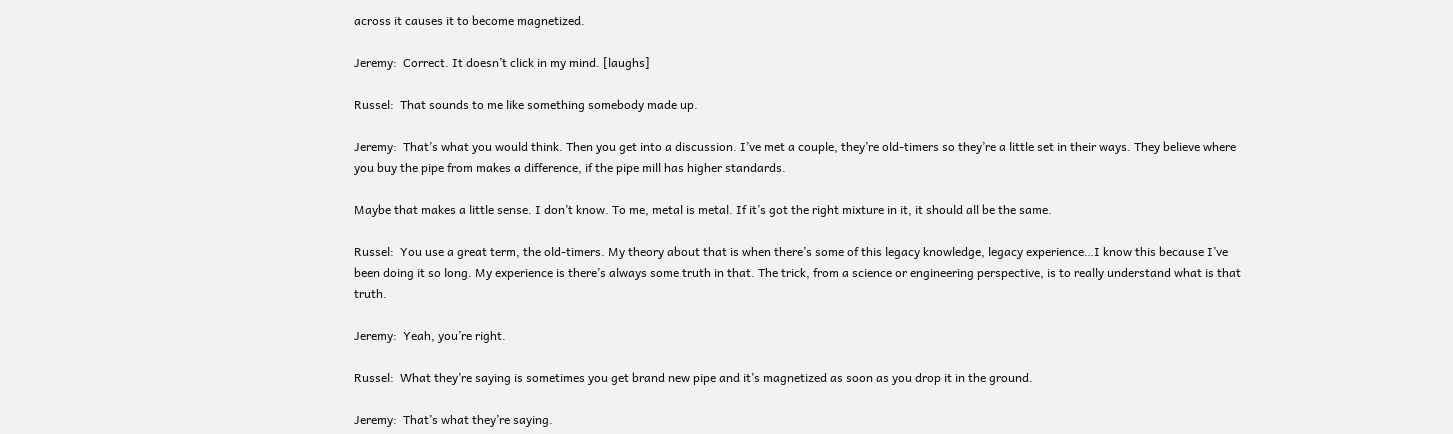across it causes it to become magnetized.

Jeremy:  Correct. It doesn’t click in my mind. [laughs]

Russel:  That sounds to me like something somebody made up.

Jeremy:  That’s what you would think. Then you get into a discussion. I’ve met a couple, they’re old-timers so they’re a little set in their ways. They believe where you buy the pipe from makes a difference, if the pipe mill has higher standards.

Maybe that makes a little sense. I don’t know. To me, metal is metal. If it’s got the right mixture in it, it should all be the same.

Russel:  You use a great term, the old-timers. My theory about that is when there’s some of this legacy knowledge, legacy experience…I know this because I’ve been doing it so long. My experience is there’s always some truth in that. The trick, from a science or engineering perspective, is to really understand what is that truth.

Jeremy:  Yeah, you’re right.

Russel:  What they’re saying is sometimes you get brand new pipe and it’s magnetized as soon as you drop it in the ground.

Jeremy:  That’s what they’re saying.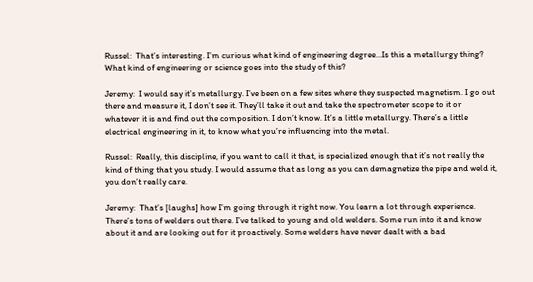Russel:  That’s interesting. I’m curious what kind of engineering degree…Is this a metallurgy thing? What kind of engineering or science goes into the study of this?

Jeremy:  I would say it’s metallurgy. I’ve been on a few sites where they suspected magnetism. I go out there and measure it, I don’t see it. They’ll take it out and take the spectrometer scope to it or whatever it is and find out the composition. I don’t know. It’s a little metallurgy. There’s a little electrical engineering in it, to know what you’re influencing into the metal.

Russel:  Really, this discipline, if you want to call it that, is specialized enough that it’s not really the kind of thing that you study. I would assume that as long as you can demagnetize the pipe and weld it, you don’t really care.

Jeremy:  That’s [laughs] how I’m going through it right now. You learn a lot through experience. There’s tons of welders out there. I’ve talked to young and old welders. Some run into it and know about it and are looking out for it proactively. Some welders have never dealt with a bad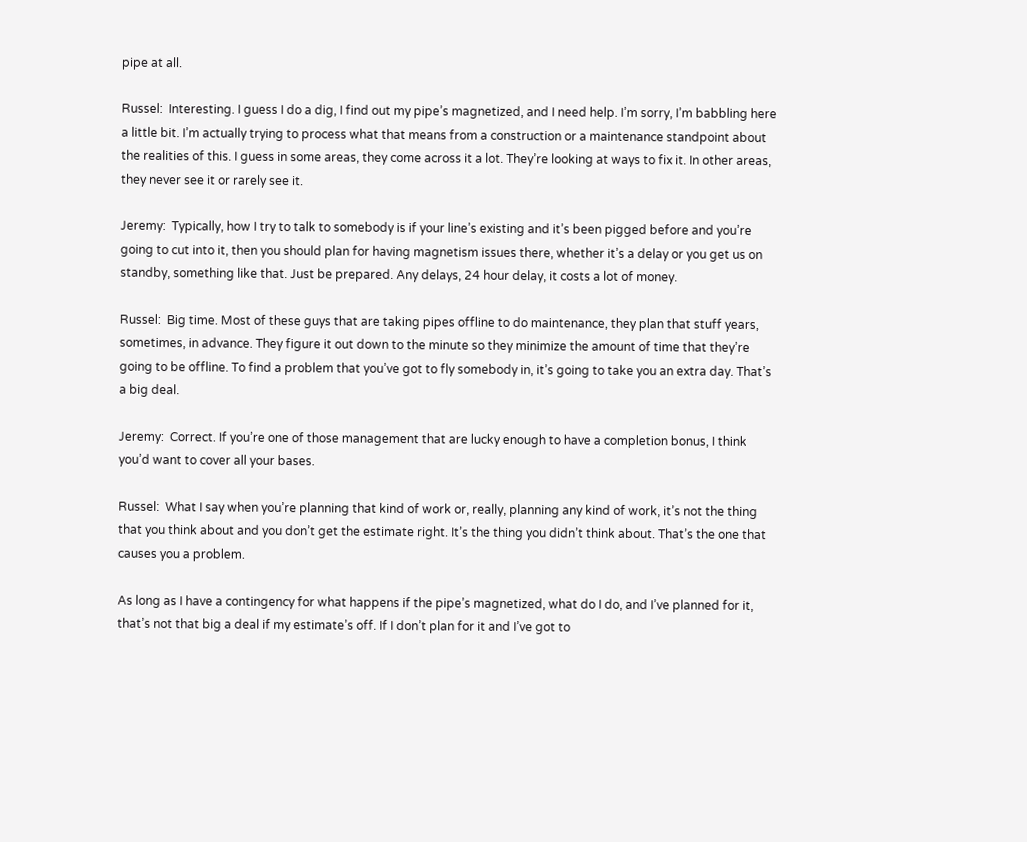pipe at all.

Russel:  Interesting. I guess I do a dig, I find out my pipe’s magnetized, and I need help. I’m sorry, I’m babbling here a little bit. I’m actually trying to process what that means from a construction or a maintenance standpoint about the realities of this. I guess in some areas, they come across it a lot. They’re looking at ways to fix it. In other areas, they never see it or rarely see it.

Jeremy:  Typically, how I try to talk to somebody is if your line’s existing and it’s been pigged before and you’re going to cut into it, then you should plan for having magnetism issues there, whether it’s a delay or you get us on standby, something like that. Just be prepared. Any delays, 24 hour delay, it costs a lot of money.

Russel:  Big time. Most of these guys that are taking pipes offline to do maintenance, they plan that stuff years, sometimes, in advance. They figure it out down to the minute so they minimize the amount of time that they’re going to be offline. To find a problem that you’ve got to fly somebody in, it’s going to take you an extra day. That’s a big deal.

Jeremy:  Correct. If you’re one of those management that are lucky enough to have a completion bonus, I think you’d want to cover all your bases.

Russel:  What I say when you’re planning that kind of work or, really, planning any kind of work, it’s not the thing that you think about and you don’t get the estimate right. It’s the thing you didn’t think about. That’s the one that causes you a problem.

As long as I have a contingency for what happens if the pipe’s magnetized, what do I do, and I’ve planned for it, that’s not that big a deal if my estimate’s off. If I don’t plan for it and I’ve got to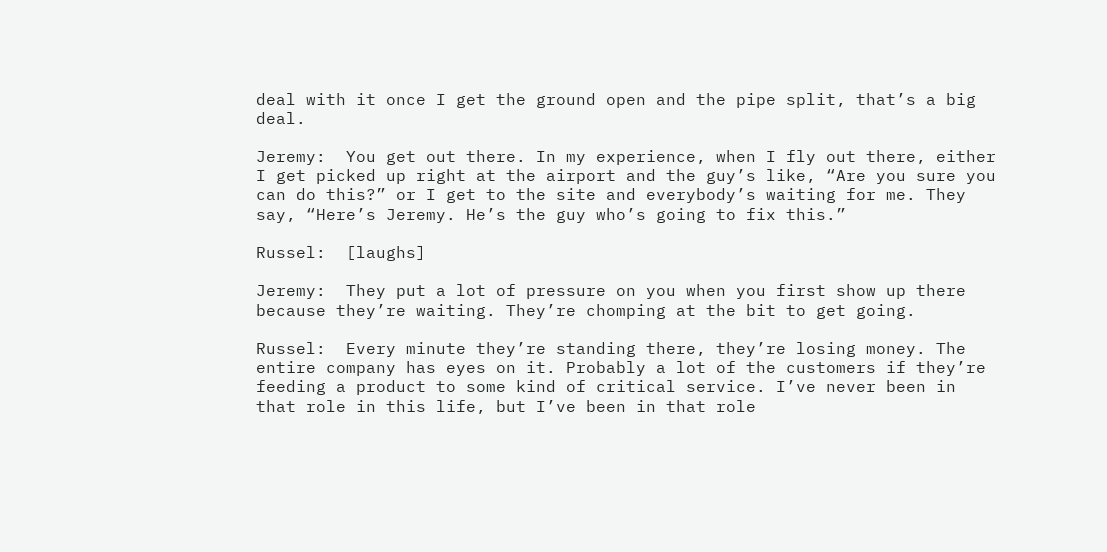deal with it once I get the ground open and the pipe split, that’s a big deal.

Jeremy:  You get out there. In my experience, when I fly out there, either I get picked up right at the airport and the guy’s like, “Are you sure you can do this?” or I get to the site and everybody’s waiting for me. They say, “Here’s Jeremy. He’s the guy who’s going to fix this.”

Russel:  [laughs]

Jeremy:  They put a lot of pressure on you when you first show up there because they’re waiting. They’re chomping at the bit to get going.

Russel:  Every minute they’re standing there, they’re losing money. The entire company has eyes on it. Probably a lot of the customers if they’re feeding a product to some kind of critical service. I’ve never been in that role in this life, but I’ve been in that role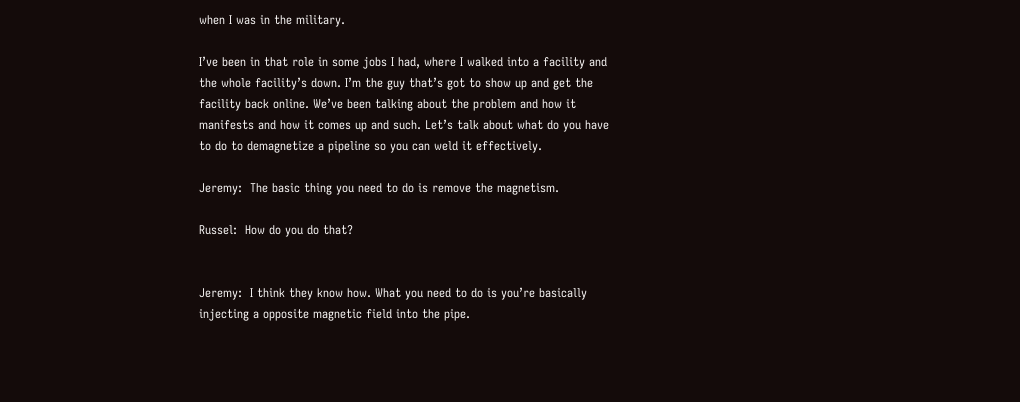when I was in the military.

I’ve been in that role in some jobs I had, where I walked into a facility and the whole facility’s down. I’m the guy that’s got to show up and get the facility back online. We’ve been talking about the problem and how it manifests and how it comes up and such. Let’s talk about what do you have to do to demagnetize a pipeline so you can weld it effectively.

Jeremy:  The basic thing you need to do is remove the magnetism.

Russel:  How do you do that?


Jeremy:  I think they know how. What you need to do is you’re basically injecting a opposite magnetic field into the pipe.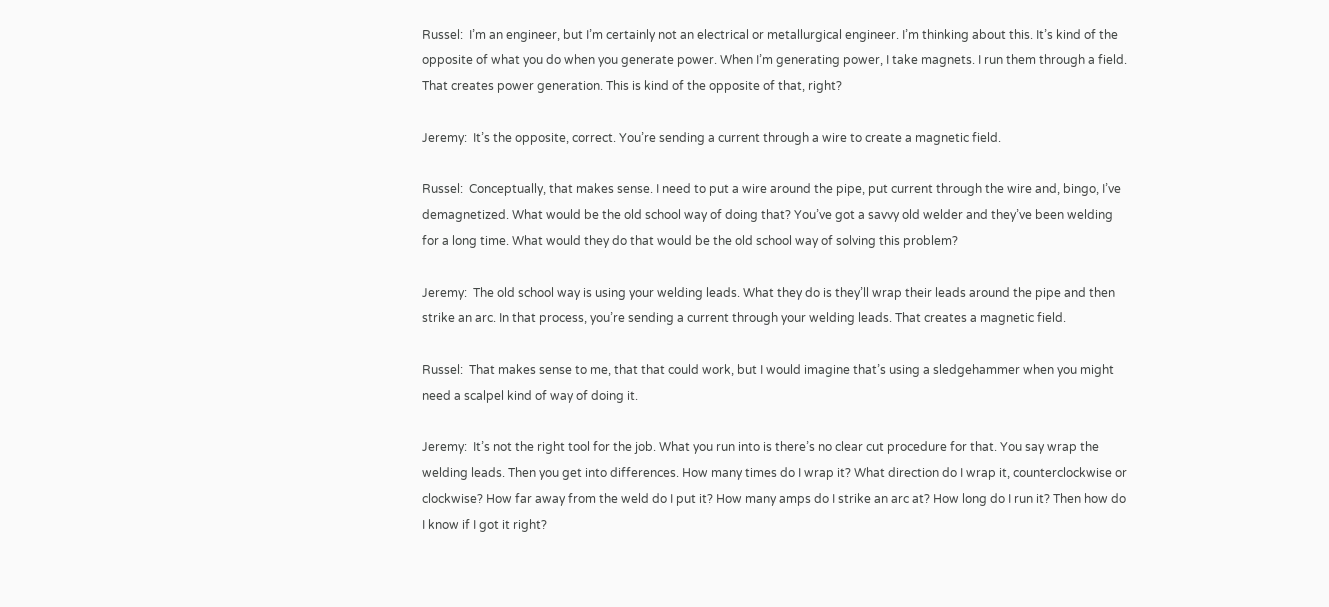Russel:  I’m an engineer, but I’m certainly not an electrical or metallurgical engineer. I’m thinking about this. It’s kind of the opposite of what you do when you generate power. When I’m generating power, I take magnets. I run them through a field. That creates power generation. This is kind of the opposite of that, right?

Jeremy:  It’s the opposite, correct. You’re sending a current through a wire to create a magnetic field.

Russel:  Conceptually, that makes sense. I need to put a wire around the pipe, put current through the wire and, bingo, I’ve demagnetized. What would be the old school way of doing that? You’ve got a savvy old welder and they’ve been welding for a long time. What would they do that would be the old school way of solving this problem?

Jeremy:  The old school way is using your welding leads. What they do is they’ll wrap their leads around the pipe and then strike an arc. In that process, you’re sending a current through your welding leads. That creates a magnetic field.

Russel:  That makes sense to me, that that could work, but I would imagine that’s using a sledgehammer when you might need a scalpel kind of way of doing it.

Jeremy:  It’s not the right tool for the job. What you run into is there’s no clear cut procedure for that. You say wrap the welding leads. Then you get into differences. How many times do I wrap it? What direction do I wrap it, counterclockwise or clockwise? How far away from the weld do I put it? How many amps do I strike an arc at? How long do I run it? Then how do I know if I got it right?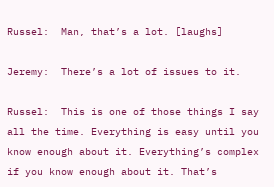Russel:  Man, that’s a lot. [laughs]

Jeremy:  There’s a lot of issues to it.

Russel:  This is one of those things I say all the time. Everything is easy until you know enough about it. Everything’s complex if you know enough about it. That’s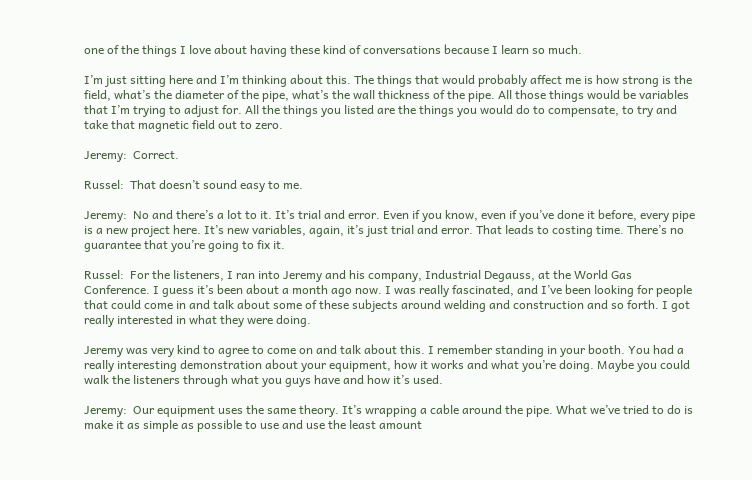one of the things I love about having these kind of conversations because I learn so much.

I’m just sitting here and I’m thinking about this. The things that would probably affect me is how strong is the field, what’s the diameter of the pipe, what’s the wall thickness of the pipe. All those things would be variables that I’m trying to adjust for. All the things you listed are the things you would do to compensate, to try and take that magnetic field out to zero.

Jeremy:  Correct.

Russel:  That doesn’t sound easy to me.

Jeremy:  No and there’s a lot to it. It’s trial and error. Even if you know, even if you’ve done it before, every pipe is a new project here. It’s new variables, again, it’s just trial and error. That leads to costing time. There’s no guarantee that you’re going to fix it.

Russel:  For the listeners, I ran into Jeremy and his company, Industrial Degauss, at the World Gas Conference. I guess it’s been about a month ago now. I was really fascinated, and I’ve been looking for people that could come in and talk about some of these subjects around welding and construction and so forth. I got really interested in what they were doing.

Jeremy was very kind to agree to come on and talk about this. I remember standing in your booth. You had a really interesting demonstration about your equipment, how it works and what you’re doing. Maybe you could walk the listeners through what you guys have and how it’s used.

Jeremy:  Our equipment uses the same theory. It’s wrapping a cable around the pipe. What we’ve tried to do is make it as simple as possible to use and use the least amount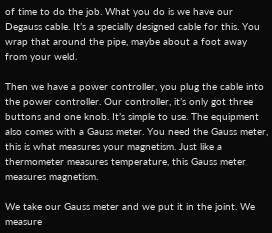of time to do the job. What you do is we have our Degauss cable. It’s a specially designed cable for this. You wrap that around the pipe, maybe about a foot away from your weld.

Then we have a power controller, you plug the cable into the power controller. Our controller, it’s only got three buttons and one knob. It’s simple to use. The equipment also comes with a Gauss meter. You need the Gauss meter, this is what measures your magnetism. Just like a thermometer measures temperature, this Gauss meter measures magnetism.

We take our Gauss meter and we put it in the joint. We measure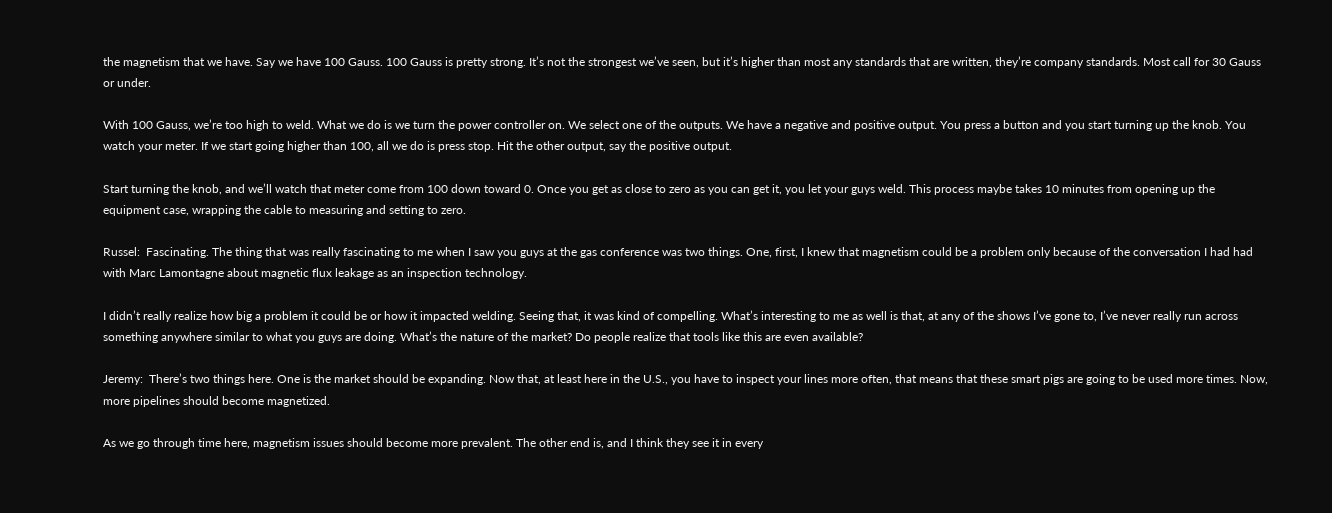the magnetism that we have. Say we have 100 Gauss. 100 Gauss is pretty strong. It’s not the strongest we’ve seen, but it’s higher than most any standards that are written, they’re company standards. Most call for 30 Gauss or under.

With 100 Gauss, we’re too high to weld. What we do is we turn the power controller on. We select one of the outputs. We have a negative and positive output. You press a button and you start turning up the knob. You watch your meter. If we start going higher than 100, all we do is press stop. Hit the other output, say the positive output.

Start turning the knob, and we’ll watch that meter come from 100 down toward 0. Once you get as close to zero as you can get it, you let your guys weld. This process maybe takes 10 minutes from opening up the equipment case, wrapping the cable to measuring and setting to zero.

Russel:  Fascinating. The thing that was really fascinating to me when I saw you guys at the gas conference was two things. One, first, I knew that magnetism could be a problem only because of the conversation I had had with Marc Lamontagne about magnetic flux leakage as an inspection technology.

I didn’t really realize how big a problem it could be or how it impacted welding. Seeing that, it was kind of compelling. What’s interesting to me as well is that, at any of the shows I’ve gone to, I’ve never really run across something anywhere similar to what you guys are doing. What’s the nature of the market? Do people realize that tools like this are even available?

Jeremy:  There’s two things here. One is the market should be expanding. Now that, at least here in the U.S., you have to inspect your lines more often, that means that these smart pigs are going to be used more times. Now, more pipelines should become magnetized.

As we go through time here, magnetism issues should become more prevalent. The other end is, and I think they see it in every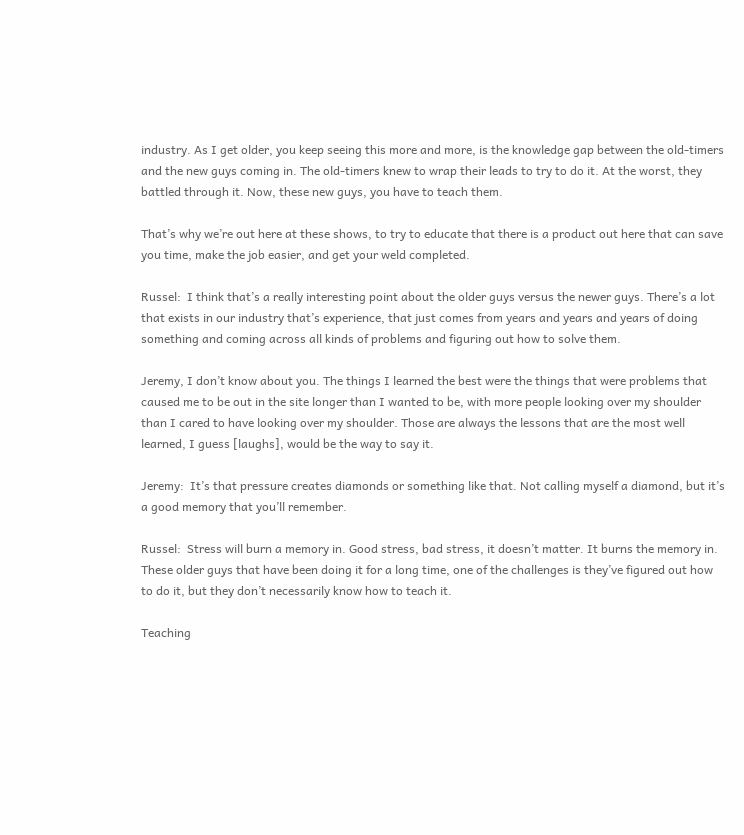industry. As I get older, you keep seeing this more and more, is the knowledge gap between the old-timers and the new guys coming in. The old-timers knew to wrap their leads to try to do it. At the worst, they battled through it. Now, these new guys, you have to teach them.

That’s why we’re out here at these shows, to try to educate that there is a product out here that can save you time, make the job easier, and get your weld completed.

Russel:  I think that’s a really interesting point about the older guys versus the newer guys. There’s a lot that exists in our industry that’s experience, that just comes from years and years and years of doing something and coming across all kinds of problems and figuring out how to solve them.

Jeremy, I don’t know about you. The things I learned the best were the things that were problems that caused me to be out in the site longer than I wanted to be, with more people looking over my shoulder than I cared to have looking over my shoulder. Those are always the lessons that are the most well learned, I guess [laughs], would be the way to say it.

Jeremy:  It’s that pressure creates diamonds or something like that. Not calling myself a diamond, but it’s a good memory that you’ll remember.

Russel:  Stress will burn a memory in. Good stress, bad stress, it doesn’t matter. It burns the memory in. These older guys that have been doing it for a long time, one of the challenges is they’ve figured out how to do it, but they don’t necessarily know how to teach it.

Teaching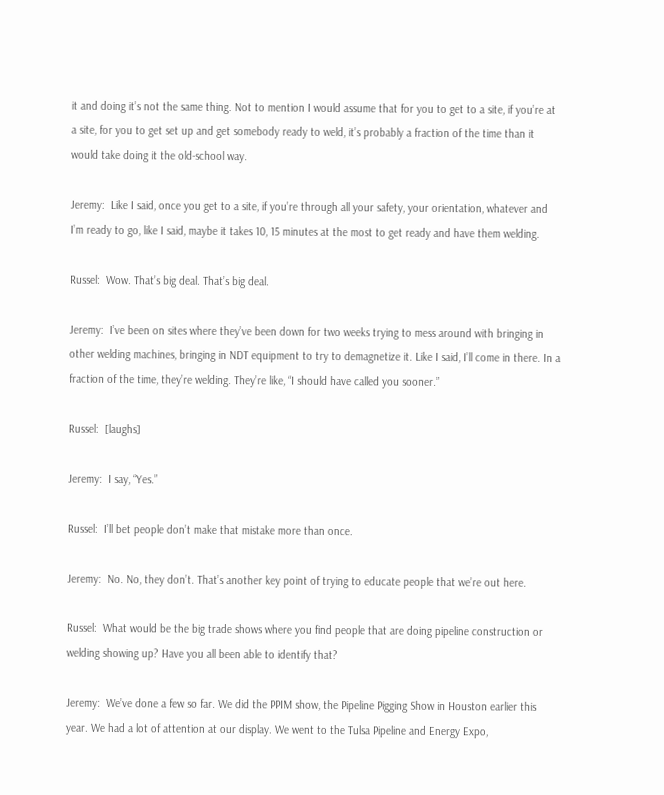it and doing it’s not the same thing. Not to mention I would assume that for you to get to a site, if you’re at a site, for you to get set up and get somebody ready to weld, it’s probably a fraction of the time than it would take doing it the old-school way.

Jeremy:  Like I said, once you get to a site, if you’re through all your safety, your orientation, whatever and I’m ready to go, like I said, maybe it takes 10, 15 minutes at the most to get ready and have them welding.

Russel:  Wow. That’s big deal. That’s big deal.

Jeremy:  I’ve been on sites where they’ve been down for two weeks trying to mess around with bringing in other welding machines, bringing in NDT equipment to try to demagnetize it. Like I said, I’ll come in there. In a fraction of the time, they’re welding. They’re like, “I should have called you sooner.”

Russel:  [laughs]

Jeremy:  I say, “Yes.”

Russel:  I’ll bet people don’t make that mistake more than once.

Jeremy:  No. No, they don’t. That’s another key point of trying to educate people that we’re out here.

Russel:  What would be the big trade shows where you find people that are doing pipeline construction or welding showing up? Have you all been able to identify that?

Jeremy:  We’ve done a few so far. We did the PPIM show, the Pipeline Pigging Show in Houston earlier this year. We had a lot of attention at our display. We went to the Tulsa Pipeline and Energy Expo,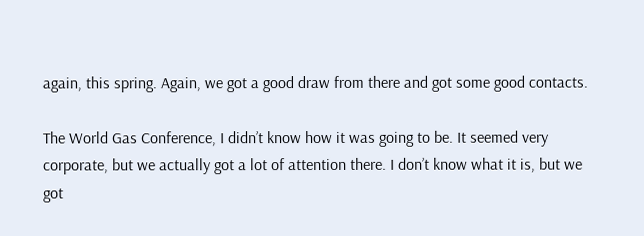again, this spring. Again, we got a good draw from there and got some good contacts.

The World Gas Conference, I didn’t know how it was going to be. It seemed very corporate, but we actually got a lot of attention there. I don’t know what it is, but we got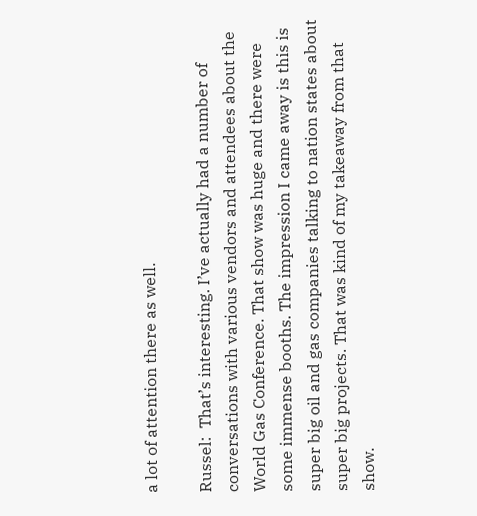a lot of attention there as well.

Russel:  That’s interesting. I’ve actually had a number of conversations with various vendors and attendees about the World Gas Conference. That show was huge and there were some immense booths. The impression I came away is this is super big oil and gas companies talking to nation states about super big projects. That was kind of my takeaway from that show.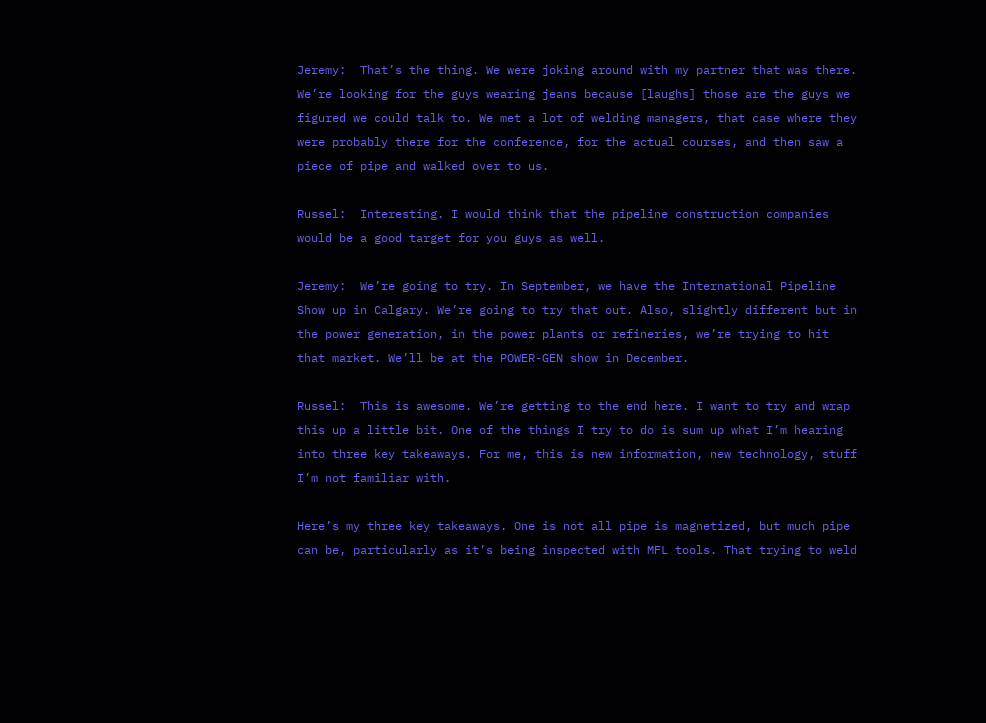Jeremy:  That’s the thing. We were joking around with my partner that was there. We’re looking for the guys wearing jeans because [laughs] those are the guys we figured we could talk to. We met a lot of welding managers, that case where they were probably there for the conference, for the actual courses, and then saw a piece of pipe and walked over to us.

Russel:  Interesting. I would think that the pipeline construction companies would be a good target for you guys as well.

Jeremy:  We’re going to try. In September, we have the International Pipeline Show up in Calgary. We’re going to try that out. Also, slightly different but in the power generation, in the power plants or refineries, we’re trying to hit that market. We’ll be at the POWER-GEN show in December.

Russel:  This is awesome. We’re getting to the end here. I want to try and wrap this up a little bit. One of the things I try to do is sum up what I’m hearing into three key takeaways. For me, this is new information, new technology, stuff I’m not familiar with.

Here’s my three key takeaways. One is not all pipe is magnetized, but much pipe can be, particularly as it’s being inspected with MFL tools. That trying to weld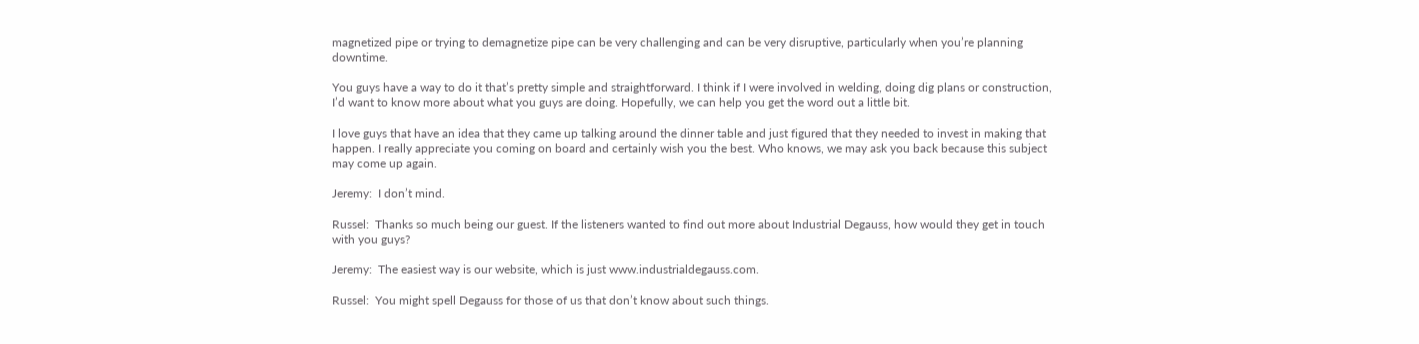magnetized pipe or trying to demagnetize pipe can be very challenging and can be very disruptive, particularly when you’re planning downtime.

You guys have a way to do it that’s pretty simple and straightforward. I think if I were involved in welding, doing dig plans or construction, I’d want to know more about what you guys are doing. Hopefully, we can help you get the word out a little bit.

I love guys that have an idea that they came up talking around the dinner table and just figured that they needed to invest in making that happen. I really appreciate you coming on board and certainly wish you the best. Who knows, we may ask you back because this subject may come up again.

Jeremy:  I don’t mind.

Russel:  Thanks so much being our guest. If the listeners wanted to find out more about Industrial Degauss, how would they get in touch with you guys?

Jeremy:  The easiest way is our website, which is just www.industrialdegauss.com.

Russel:  You might spell Degauss for those of us that don’t know about such things.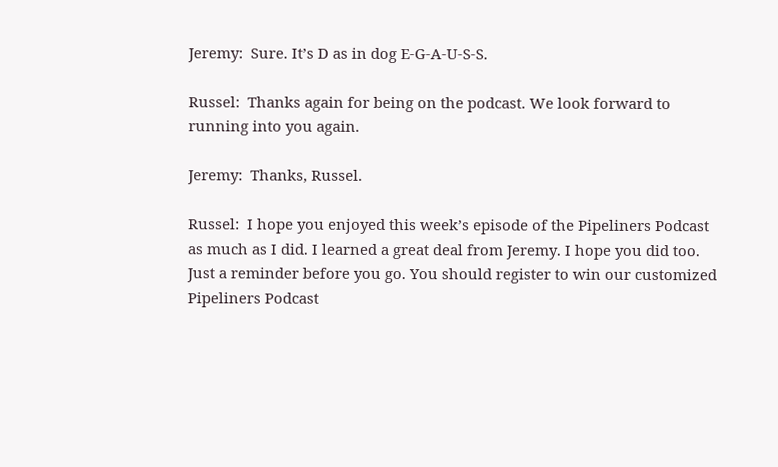Jeremy:  Sure. It’s D as in dog E-G-A-U-S-S.

Russel:  Thanks again for being on the podcast. We look forward to running into you again.

Jeremy:  Thanks, Russel.

Russel:  I hope you enjoyed this week’s episode of the Pipeliners Podcast as much as I did. I learned a great deal from Jeremy. I hope you did too. Just a reminder before you go. You should register to win our customized Pipeliners Podcast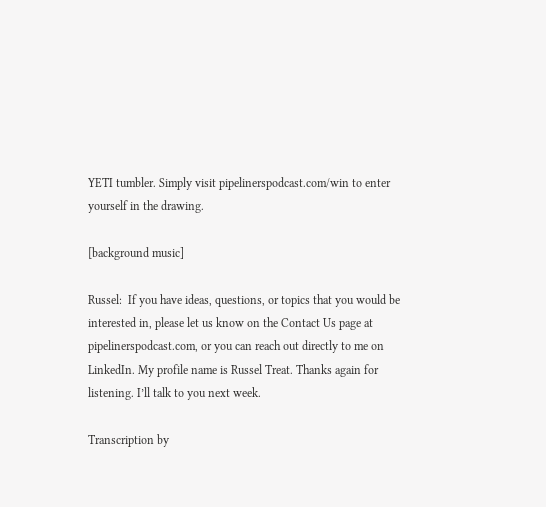YETI tumbler. Simply visit pipelinerspodcast.com/win to enter yourself in the drawing.

[background music]

Russel:  If you have ideas, questions, or topics that you would be interested in, please let us know on the Contact Us page at pipelinerspodcast.com, or you can reach out directly to me on LinkedIn. My profile name is Russel Treat. Thanks again for listening. I’ll talk to you next week.

Transcription by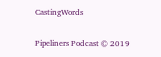CastingWords

Pipeliners Podcast © 2019